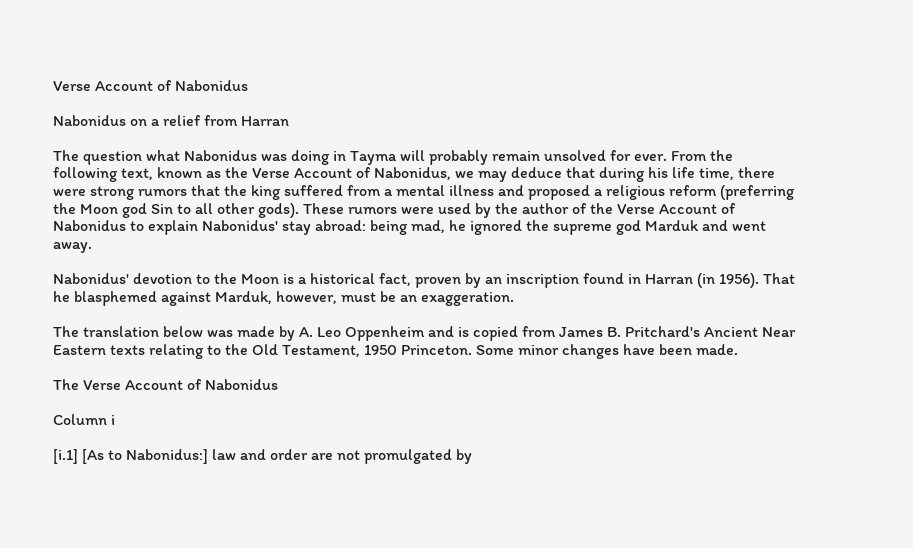Verse Account of Nabonidus

Nabonidus on a relief from Harran

The question what Nabonidus was doing in Tayma will probably remain unsolved for ever. From the following text, known as the Verse Account of Nabonidus, we may deduce that during his life time, there were strong rumors that the king suffered from a mental illness and proposed a religious reform (preferring the Moon god Sin to all other gods). These rumors were used by the author of the Verse Account of Nabonidus to explain Nabonidus' stay abroad: being mad, he ignored the supreme god Marduk and went away.

Nabonidus' devotion to the Moon is a historical fact, proven by an inscription found in Harran (in 1956). That he blasphemed against Marduk, however, must be an exaggeration.

The translation below was made by A. Leo Oppenheim and is copied from James B. Pritchard's Ancient Near Eastern texts relating to the Old Testament, 1950 Princeton. Some minor changes have been made.

The Verse Account of Nabonidus

Column i

[i.1] [As to Nabonidus:] law and order are not promulgated by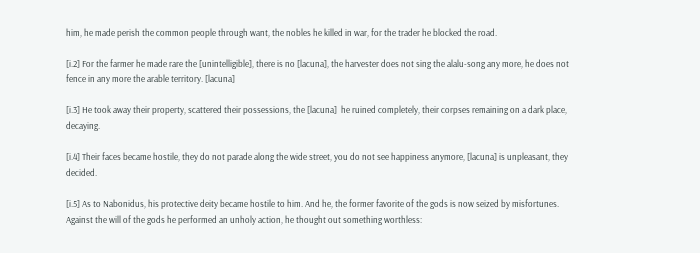him, he made perish the common people through want, the nobles he killed in war, for the trader he blocked the road.

[i.2] For the farmer he made rare the [unintelligible], there is no [lacuna], the harvester does not sing the alalu-song any more, he does not fence in any more the arable territory. [lacuna]

[i.3] He took away their property, scattered their possessions, the [lacuna]  he ruined completely, their corpses remaining on a dark place, decaying.

[i.4] Their faces became hostile, they do not parade along the wide street, you do not see happiness anymore, [lacuna] is unpleasant, they decided.

[i.5] As to Nabonidus, his protective deity became hostile to him. And he, the former favorite of the gods is now seized by misfortunes. Against the will of the gods he performed an unholy action, he thought out something worthless: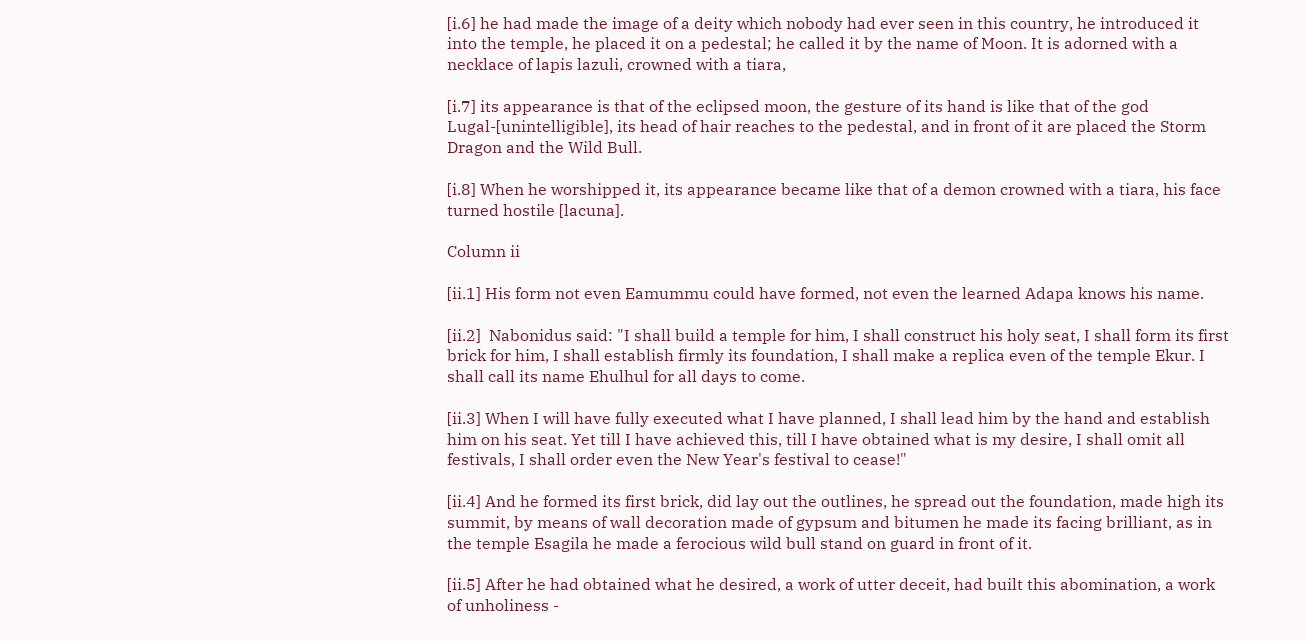[i.6] he had made the image of a deity which nobody had ever seen in this country, he introduced it into the temple, he placed it on a pedestal; he called it by the name of Moon. It is adorned with a necklace of lapis lazuli, crowned with a tiara,

[i.7] its appearance is that of the eclipsed moon, the gesture of its hand is like that of the god Lugal-[unintelligible], its head of hair reaches to the pedestal, and in front of it are placed the Storm Dragon and the Wild Bull.

[i.8] When he worshipped it, its appearance became like that of a demon crowned with a tiara, his face turned hostile [lacuna].

Column ii

[ii.1] His form not even Eamummu could have formed, not even the learned Adapa knows his name.

[ii.2]  Nabonidus said: "I shall build a temple for him, I shall construct his holy seat, I shall form its first brick for him, I shall establish firmly its foundation, I shall make a replica even of the temple Ekur. I shall call its name Ehulhul for all days to come.

[ii.3] When I will have fully executed what I have planned, I shall lead him by the hand and establish him on his seat. Yet till I have achieved this, till I have obtained what is my desire, I shall omit all festivals, I shall order even the New Year's festival to cease!"

[ii.4] And he formed its first brick, did lay out the outlines, he spread out the foundation, made high its summit, by means of wall decoration made of gypsum and bitumen he made its facing brilliant, as in the temple Esagila he made a ferocious wild bull stand on guard in front of it.

[ii.5] After he had obtained what he desired, a work of utter deceit, had built this abomination, a work of unholiness -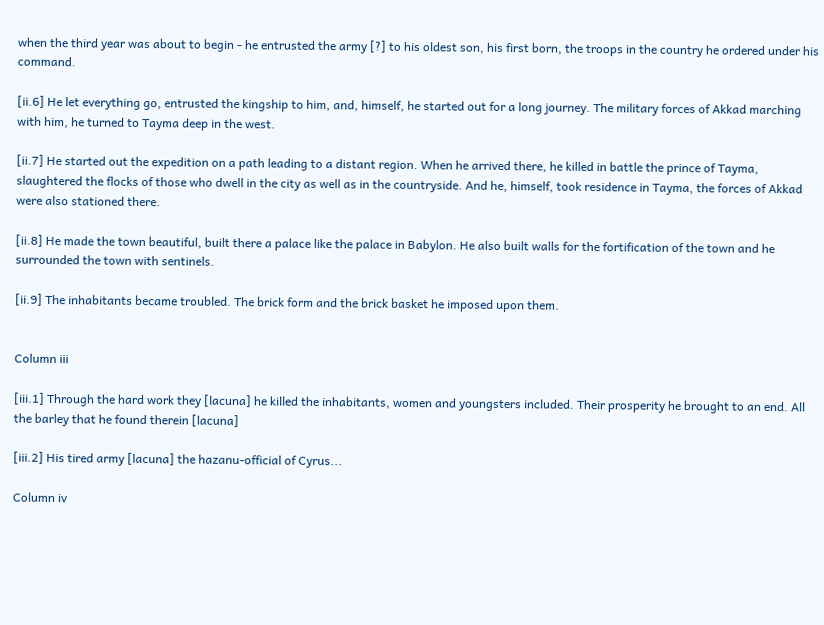when the third year was about to begin - he entrusted the army [?] to his oldest son, his first born, the troops in the country he ordered under his command.

[ii.6] He let everything go, entrusted the kingship to him, and, himself, he started out for a long journey. The military forces of Akkad marching with him, he turned to Tayma deep in the west.

[ii.7] He started out the expedition on a path leading to a distant region. When he arrived there, he killed in battle the prince of Tayma, slaughtered the flocks of those who dwell in the city as well as in the countryside. And he, himself, took residence in Tayma, the forces of Akkad were also stationed there.

[ii.8] He made the town beautiful, built there a palace like the palace in Babylon. He also built walls for the fortification of the town and he surrounded the town with sentinels.

[ii.9] The inhabitants became troubled. The brick form and the brick basket he imposed upon them.


Column iii

[iii.1] Through the hard work they [lacuna] he killed the inhabitants, women and youngsters included. Their prosperity he brought to an end. All the barley that he found therein [lacuna]

[iii.2] His tired army [lacuna] the hazanu-official of Cyrus...

Column iv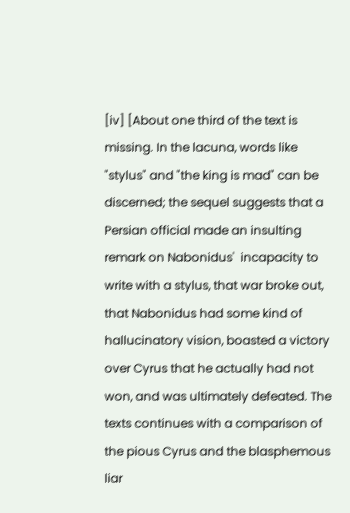[iv] [About one third of the text is missing. In the lacuna, words like "stylus" and "the king is mad" can be discerned; the sequel suggests that a Persian official made an insulting remark on Nabonidus'  incapacity to write with a stylus, that war broke out, that Nabonidus had some kind of hallucinatory vision, boasted a victory over Cyrus that he actually had not won, and was ultimately defeated. The texts continues with a comparison of the pious Cyrus and the blasphemous liar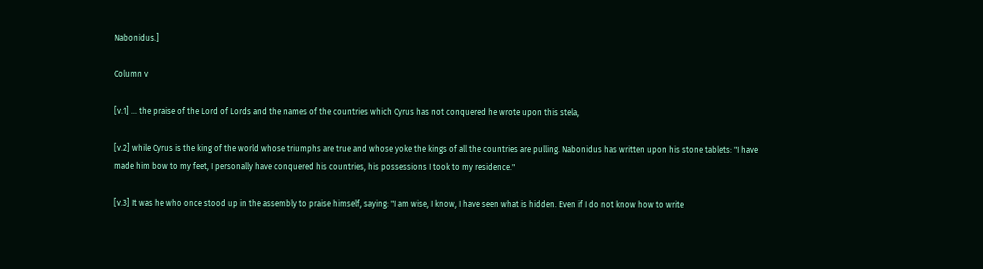Nabonidus.]

Column v

[v.1] ... the praise of the Lord of Lords and the names of the countries which Cyrus has not conquered he wrote upon this stela,

[v.2] while Cyrus is the king of the world whose triumphs are true and whose yoke the kings of all the countries are pulling. Nabonidus has written upon his stone tablets: "I have made him bow to my feet, I personally have conquered his countries, his possessions I took to my residence."

[v.3] It was he who once stood up in the assembly to praise himself, saying: "I am wise, I know, I have seen what is hidden. Even if I do not know how to write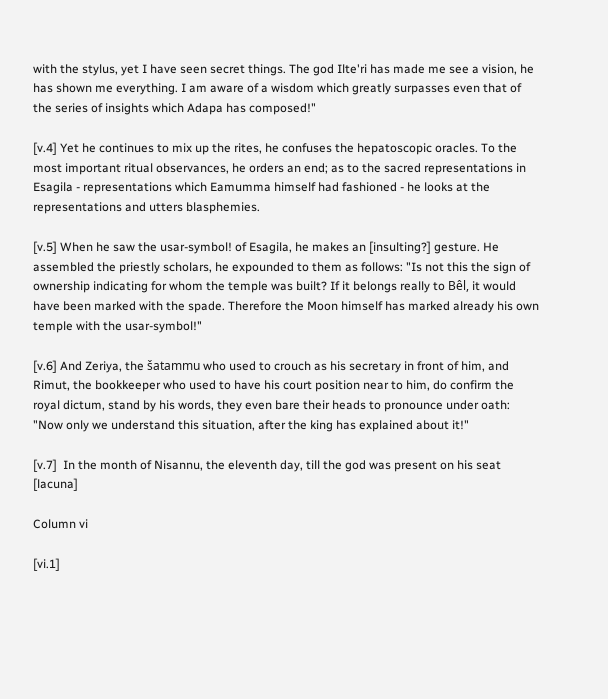with the stylus, yet I have seen secret things. The god Ilte'ri has made me see a vision, he has shown me everything. I am aware of a wisdom which greatly surpasses even that of the series of insights which Adapa has composed!"

[v.4] Yet he continues to mix up the rites, he confuses the hepatoscopic oracles. To the most important ritual observances, he orders an end; as to the sacred representations in Esagila - representations which Eamumma himself had fashioned - he looks at the representations and utters blasphemies.

[v.5] When he saw the usar-symbol! of Esagila, he makes an [insulting?] gesture. He assembled the priestly scholars, he expounded to them as follows: "Is not this the sign of ownership indicating for whom the temple was built? If it belongs really to Bêl, it would have been marked with the spade. Therefore the Moon himself has marked already his own temple with the usar-symbol!"

[v.6] And Zeriya, the šatammu who used to crouch as his secretary in front of him, and Rimut, the bookkeeper who used to have his court position near to him, do confirm the royal dictum, stand by his words, they even bare their heads to pronounce under oath: "Now only we understand this situation, after the king has explained about it!"

[v.7]  In the month of Nisannu, the eleventh day, till the god was present on his seat [lacuna]

Column vi

[vi.1]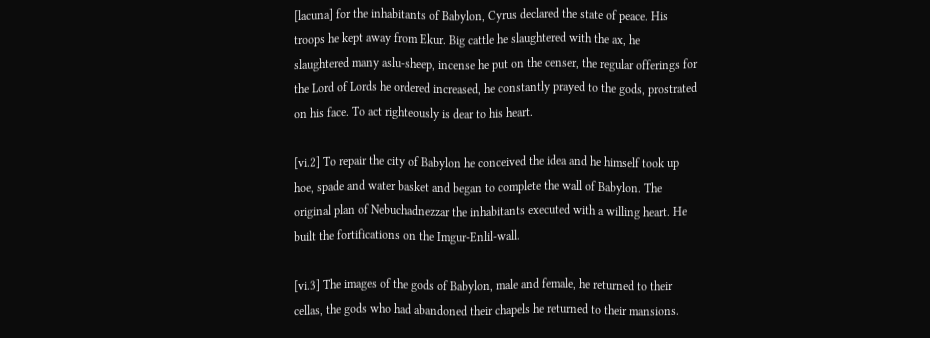[lacuna] for the inhabitants of Babylon, Cyrus declared the state of peace. His troops he kept away from Ekur. Big cattle he slaughtered with the ax, he slaughtered many aslu-sheep, incense he put on the censer, the regular offerings for the Lord of Lords he ordered increased, he constantly prayed to the gods, prostrated on his face. To act righteously is dear to his heart.

[vi.2] To repair the city of Babylon he conceived the idea and he himself took up hoe, spade and water basket and began to complete the wall of Babylon. The original plan of Nebuchadnezzar the inhabitants executed with a willing heart. He built the fortifications on the Imgur-Enlil-wall.

[vi.3] The images of the gods of Babylon, male and female, he returned to their cellas, the gods who had abandoned their chapels he returned to their mansions.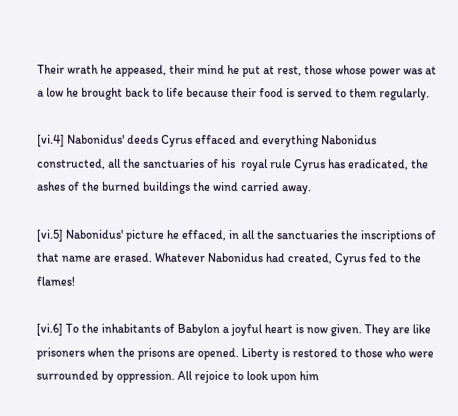Their wrath he appeased, their mind he put at rest, those whose power was at a low he brought back to life because their food is served to them regularly.

[vi.4] Nabonidus' deeds Cyrus effaced and everything Nabonidus constructed, all the sanctuaries of his  royal rule Cyrus has eradicated, the ashes of the burned buildings the wind carried away.

[vi.5] Nabonidus' picture he effaced, in all the sanctuaries the inscriptions of that name are erased. Whatever Nabonidus had created, Cyrus fed to the flames!

[vi.6] To the inhabitants of Babylon a joyful heart is now given. They are like prisoners when the prisons are opened. Liberty is restored to those who were surrounded by oppression. All rejoice to look upon him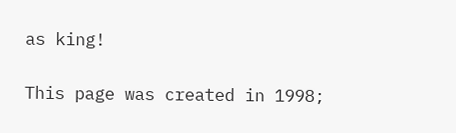as king!

This page was created in 1998;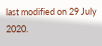last modified on 29 July 2020.